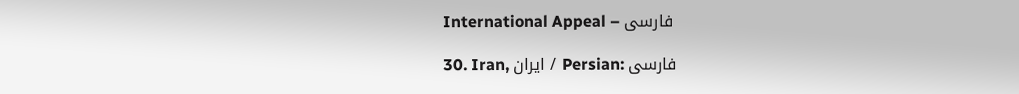International Appeal – فارسی

30. Iran, ایران / Persian: فارسی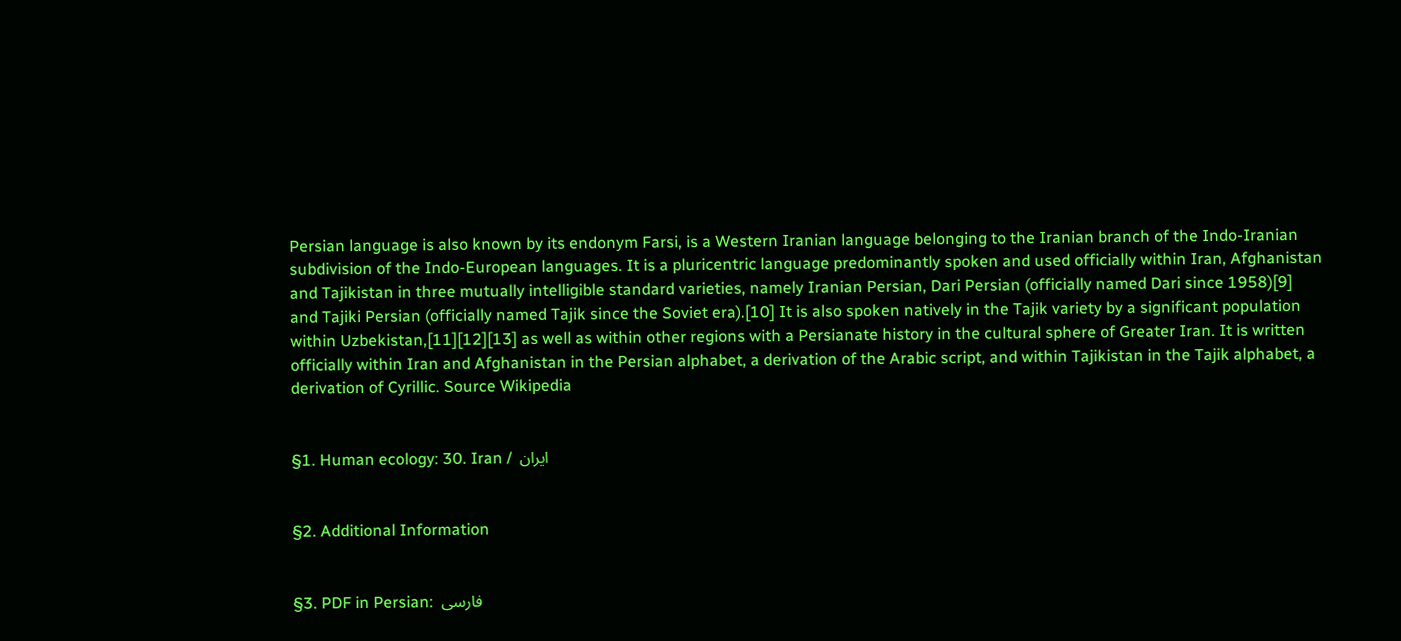Persian language is also known by its endonym Farsi, is a Western Iranian language belonging to the Iranian branch of the Indo-Iranian subdivision of the Indo-European languages. It is a pluricentric language predominantly spoken and used officially within Iran, Afghanistan and Tajikistan in three mutually intelligible standard varieties, namely Iranian Persian, Dari Persian (officially named Dari since 1958)[9] and Tajiki Persian (officially named Tajik since the Soviet era).[10] It is also spoken natively in the Tajik variety by a significant population within Uzbekistan,[11][12][13] as well as within other regions with a Persianate history in the cultural sphere of Greater Iran. It is written officially within Iran and Afghanistan in the Persian alphabet, a derivation of the Arabic script, and within Tajikistan in the Tajik alphabet, a derivation of Cyrillic. Source Wikipedia


§1. Human ecology: 30. Iran /  ایران


§2. Additional Information


§3. PDF in Persian:  فارسی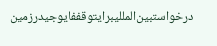درخواستبین‌المللیبرایتوقففایوجیدرزمین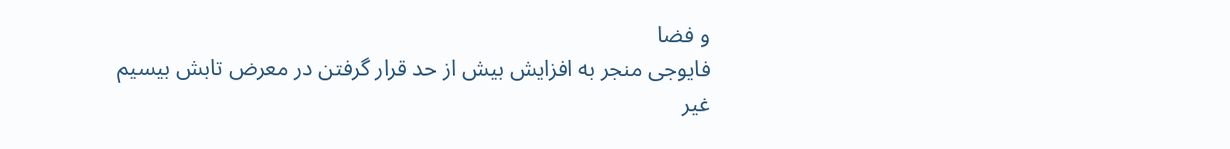و فضا
فایوجی منجر به افزایش بیش از حد قرار گرفتن در معرض تابش بیسیم
غیر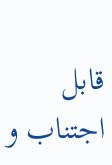قابل اجتناب و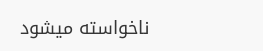ناخواسته میشود